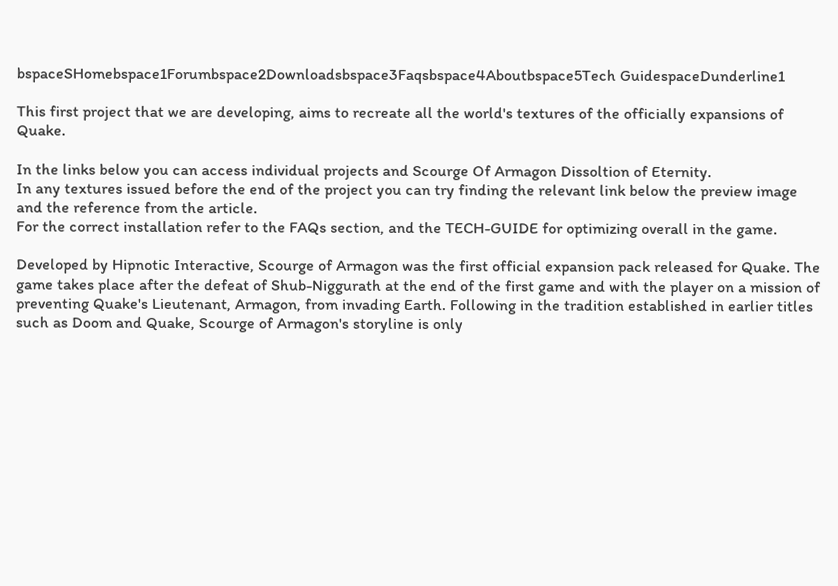bspaceSHomebspace1Forumbspace2Downloadsbspace3Faqsbspace4Aboutbspace5Tech GuidespaceDunderline1

This first project that we are developing, aims to recreate all the world's textures of the officially expansions of Quake.

In the links below you can access individual projects and Scourge Of Armagon Dissoltion of Eternity.
In any textures issued before the end of the project you can try finding the relevant link below the preview image and the reference from the article.
For the correct installation refer to the FAQs section, and the TECH-GUIDE for optimizing overall in the game.

Developed by Hipnotic Interactive, Scourge of Armagon was the first official expansion pack released for Quake. The game takes place after the defeat of Shub-Niggurath at the end of the first game and with the player on a mission of preventing Quake's Lieutenant, Armagon, from invading Earth. Following in the tradition established in earlier titles such as Doom and Quake, Scourge of Armagon's storyline is only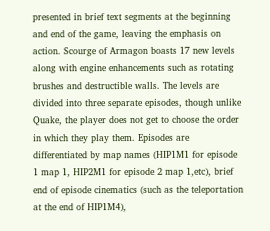presented in brief text segments at the beginning and end of the game, leaving the emphasis on action. Scourge of Armagon boasts 17 new levels along with engine enhancements such as rotating brushes and destructible walls. The levels are divided into three separate episodes, though unlike Quake, the player does not get to choose the order in which they play them. Episodes are differentiated by map names (HIP1M1 for episode 1 map 1, HIP2M1 for episode 2 map 1,etc), brief end of episode cinematics (such as the teleportation at the end of HIP1M4),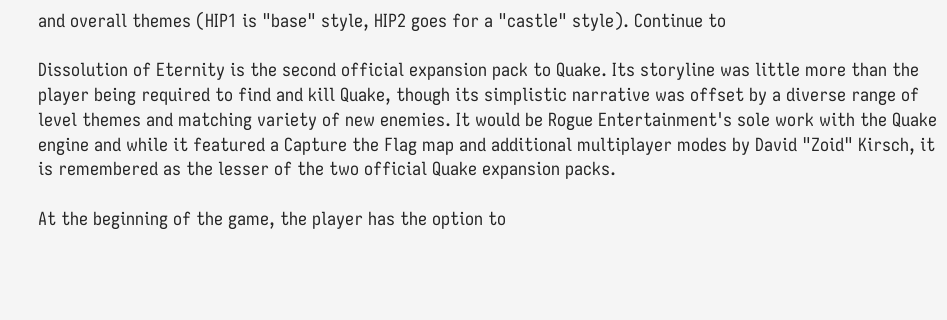and overall themes (HIP1 is "base" style, HIP2 goes for a "castle" style). Continue to

Dissolution of Eternity is the second official expansion pack to Quake. Its storyline was little more than the player being required to find and kill Quake, though its simplistic narrative was offset by a diverse range of level themes and matching variety of new enemies. It would be Rogue Entertainment's sole work with the Quake engine and while it featured a Capture the Flag map and additional multiplayer modes by David "Zoid" Kirsch, it is remembered as the lesser of the two official Quake expansion packs.

At the beginning of the game, the player has the option to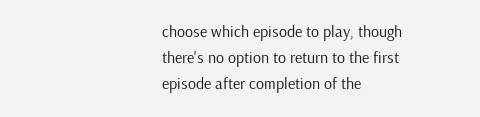choose which episode to play, though there's no option to return to the first episode after completion of the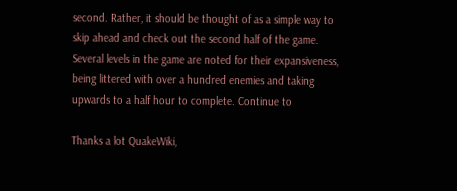second. Rather, it should be thought of as a simple way to skip ahead and check out the second half of the game. Several levels in the game are noted for their expansiveness, being littered with over a hundred enemies and taking upwards to a half hour to complete. Continue to

Thanks a lot QuakeWiki,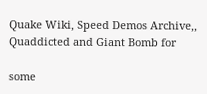Quake Wiki, Speed Demos Archive,, Quaddicted and Giant Bomb for

some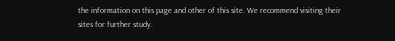the information on this page and other of this site. We recommend visiting their sites for further study.